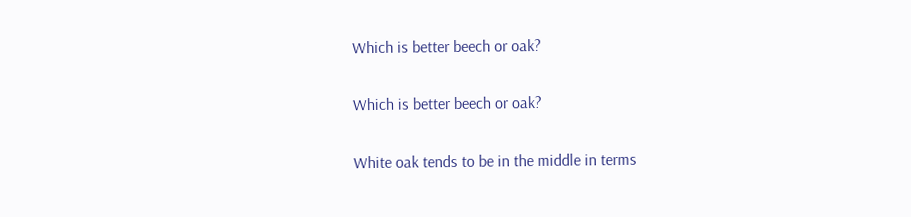Which is better beech or oak?

Which is better beech or oak?

White oak tends to be in the middle in terms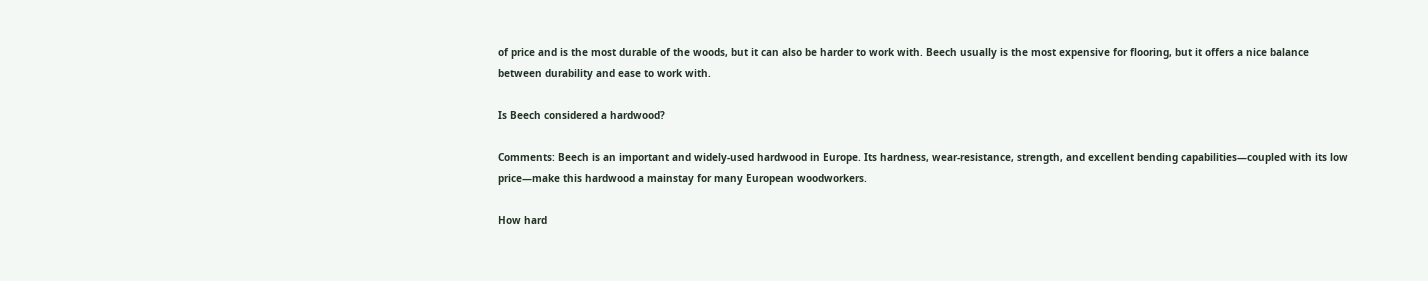of price and is the most durable of the woods, but it can also be harder to work with. Beech usually is the most expensive for flooring, but it offers a nice balance between durability and ease to work with.

Is Beech considered a hardwood?

Comments: Beech is an important and widely-used hardwood in Europe. Its hardness, wear-resistance, strength, and excellent bending capabilities—coupled with its low price—make this hardwood a mainstay for many European woodworkers.

How hard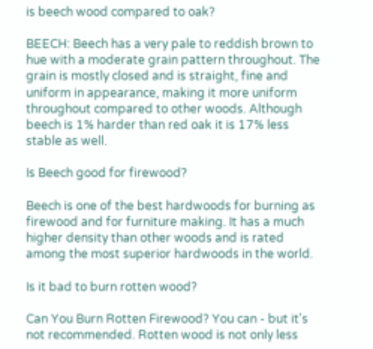is beech wood compared to oak?

BEECH: Beech has a very pale to reddish brown to hue with a moderate grain pattern throughout. The grain is mostly closed and is straight, fine and uniform in appearance, making it more uniform throughout compared to other woods. Although beech is 1% harder than red oak it is 17% less stable as well.

Is Beech good for firewood?

Beech is one of the best hardwoods for burning as firewood and for furniture making. It has a much higher density than other woods and is rated among the most superior hardwoods in the world.

Is it bad to burn rotten wood?

Can You Burn Rotten Firewood? You can - but it's not recommended. Rotten wood is not only less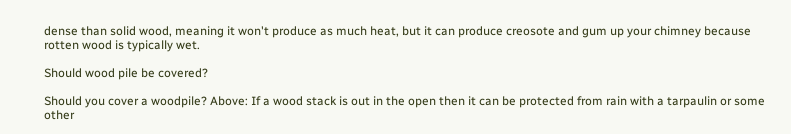dense than solid wood, meaning it won't produce as much heat, but it can produce creosote and gum up your chimney because rotten wood is typically wet.

Should wood pile be covered?

Should you cover a woodpile? Above: If a wood stack is out in the open then it can be protected from rain with a tarpaulin or some other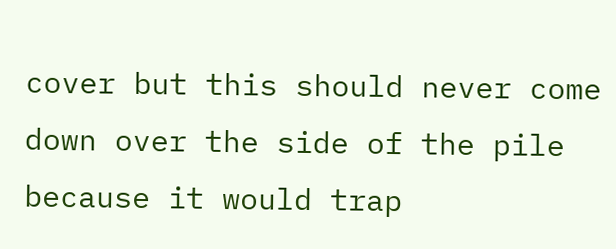cover but this should never come down over the side of the pile because it would trap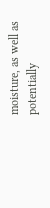moisture, as well as potentially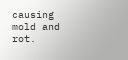causing mold and rot.